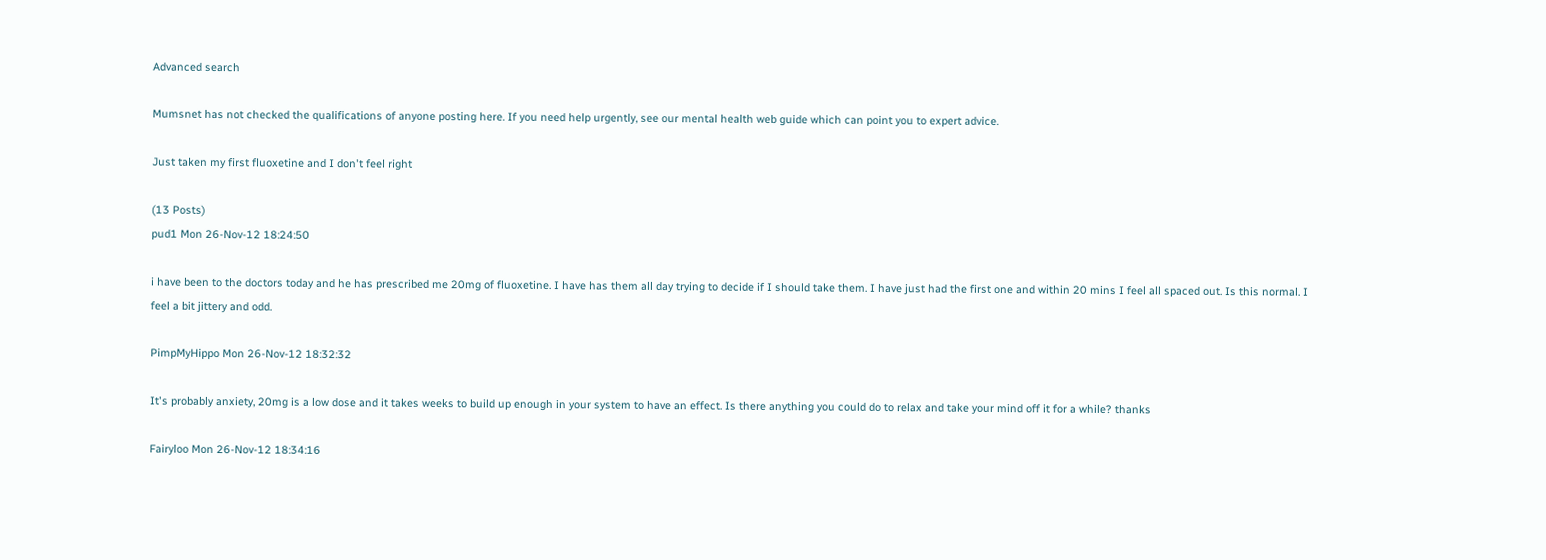Advanced search

Mumsnet has not checked the qualifications of anyone posting here. If you need help urgently, see our mental health web guide which can point you to expert advice.

Just taken my first fluoxetine and I don't feel right

(13 Posts)
pud1 Mon 26-Nov-12 18:24:50

i have been to the doctors today and he has prescribed me 20mg of fluoxetine. I have has them all day trying to decide if I should take them. I have just had the first one and within 20 mins I feel all spaced out. Is this normal. I feel a bit jittery and odd.

PimpMyHippo Mon 26-Nov-12 18:32:32

It's probably anxiety, 20mg is a low dose and it takes weeks to build up enough in your system to have an effect. Is there anything you could do to relax and take your mind off it for a while? thanks

Fairyloo Mon 26-Nov-12 18:34:16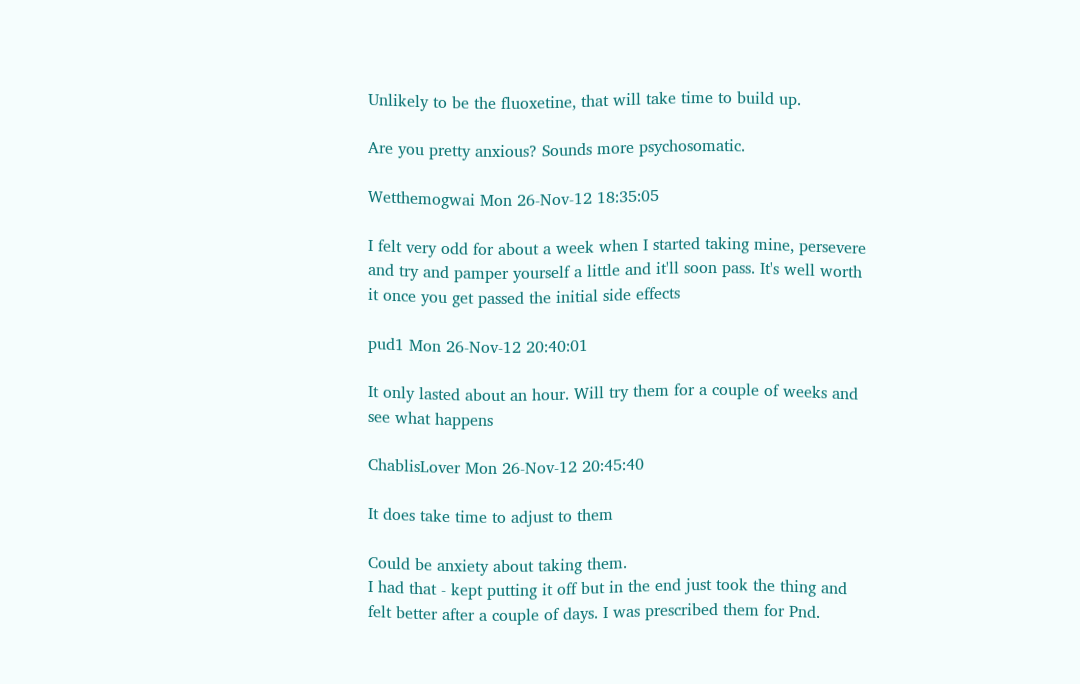Unlikely to be the fluoxetine, that will take time to build up.

Are you pretty anxious? Sounds more psychosomatic.

Wetthemogwai Mon 26-Nov-12 18:35:05

I felt very odd for about a week when I started taking mine, persevere and try and pamper yourself a little and it'll soon pass. It's well worth it once you get passed the initial side effects

pud1 Mon 26-Nov-12 20:40:01

It only lasted about an hour. Will try them for a couple of weeks and see what happens

ChablisLover Mon 26-Nov-12 20:45:40

It does take time to adjust to them

Could be anxiety about taking them.
I had that - kept putting it off but in the end just took the thing and felt better after a couple of days. I was prescribed them for Pnd.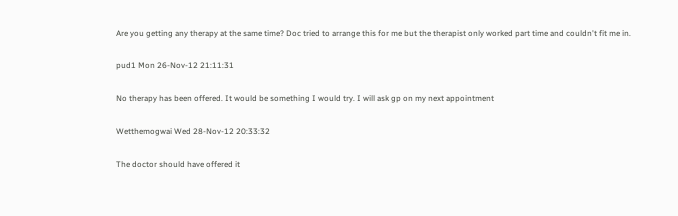Are you getting any therapy at the same time? Doc tried to arrange this for me but the therapist only worked part time and couldn't fit me in.

pud1 Mon 26-Nov-12 21:11:31

No therapy has been offered. It would be something I would try. I will ask gp on my next appointment

Wetthemogwai Wed 28-Nov-12 20:33:32

The doctor should have offered it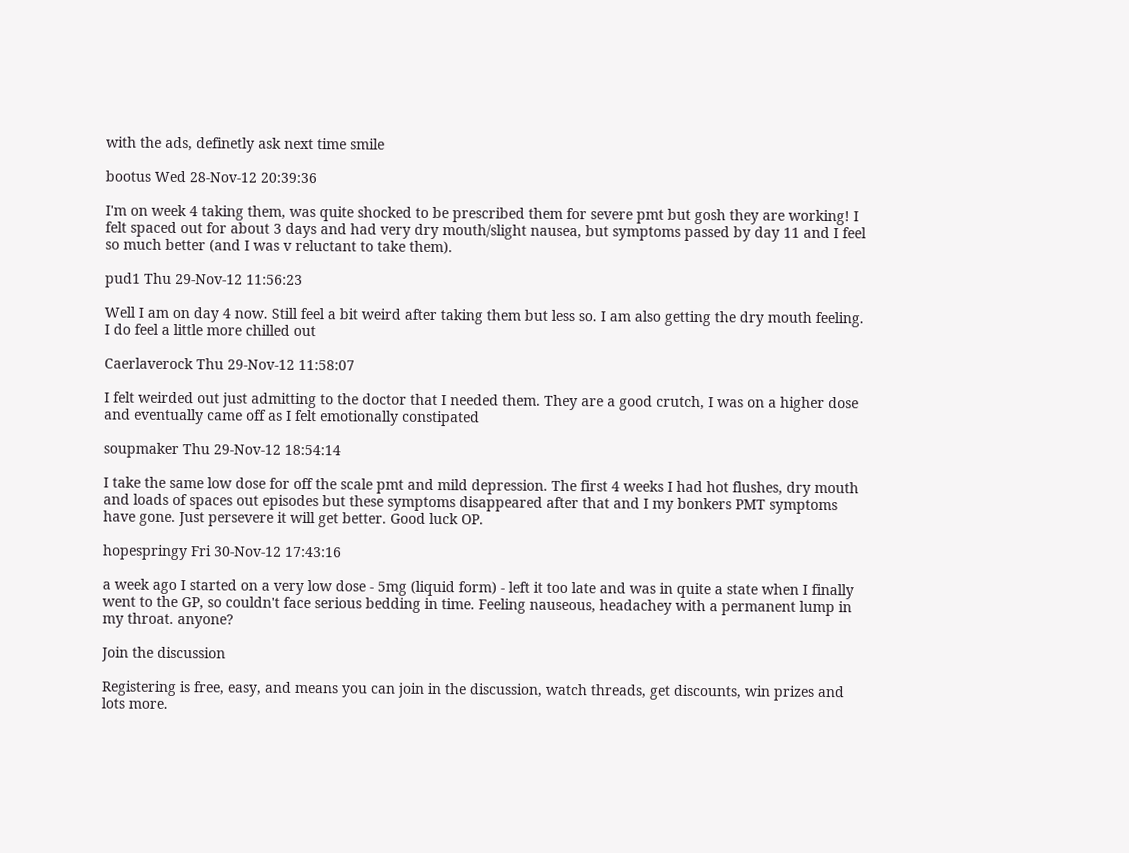with the ads, definetly ask next time smile

bootus Wed 28-Nov-12 20:39:36

I'm on week 4 taking them, was quite shocked to be prescribed them for severe pmt but gosh they are working! I felt spaced out for about 3 days and had very dry mouth/slight nausea, but symptoms passed by day 11 and I feel so much better (and I was v reluctant to take them).

pud1 Thu 29-Nov-12 11:56:23

Well I am on day 4 now. Still feel a bit weird after taking them but less so. I am also getting the dry mouth feeling. I do feel a little more chilled out

Caerlaverock Thu 29-Nov-12 11:58:07

I felt weirded out just admitting to the doctor that I needed them. They are a good crutch, I was on a higher dose and eventually came off as I felt emotionally constipated

soupmaker Thu 29-Nov-12 18:54:14

I take the same low dose for off the scale pmt and mild depression. The first 4 weeks I had hot flushes, dry mouth and loads of spaces out episodes but these symptoms disappeared after that and I my bonkers PMT symptoms have gone. Just persevere it will get better. Good luck OP.

hopespringy Fri 30-Nov-12 17:43:16

a week ago I started on a very low dose - 5mg (liquid form) - left it too late and was in quite a state when I finally went to the GP, so couldn't face serious bedding in time. Feeling nauseous, headachey with a permanent lump in my throat. anyone?

Join the discussion

Registering is free, easy, and means you can join in the discussion, watch threads, get discounts, win prizes and lots more.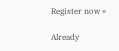Register now »

Already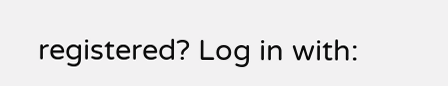registered? Log in with: